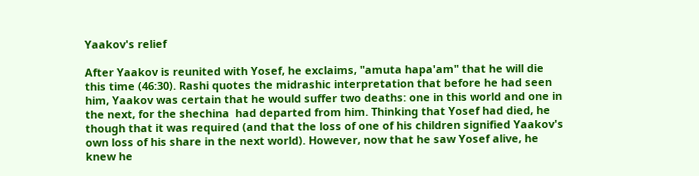Yaakov's relief

After Yaakov is reunited with Yosef, he exclaims, "amuta hapa'am" that he will die this time (46:30). Rashi quotes the midrashic interpretation that before he had seen him, Yaakov was certain that he would suffer two deaths: one in this world and one in the next, for the shechina  had departed from him. Thinking that Yosef had died, he though that it was required (and that the loss of one of his children signified Yaakov's own loss of his share in the next world). However, now that he saw Yosef alive, he knew he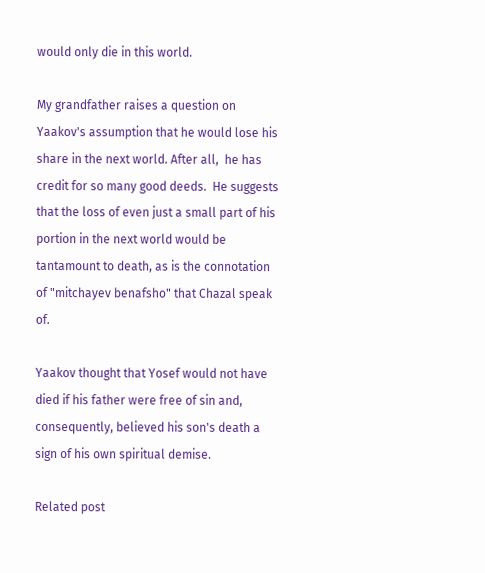would only die in this world.

My grandfather raises a question on Yaakov's assumption that he would lose his share in the next world. After all,  he has credit for so many good deeds.  He suggests that the loss of even just a small part of his portion in the next world would be tantamount to death, as is the connotation of "mitchayev benafsho" that Chazal speak of.

Yaakov thought that Yosef would not have died if his father were free of sin and, consequently, believed his son's death a sign of his own spiritual demise.

Related post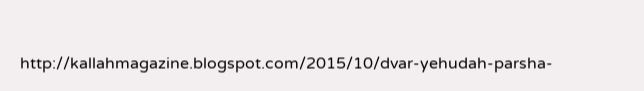http://kallahmagazine.blogspot.com/2015/10/dvar-yehudah-parsha-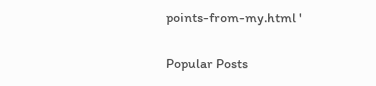points-from-my.html '


Popular Posts